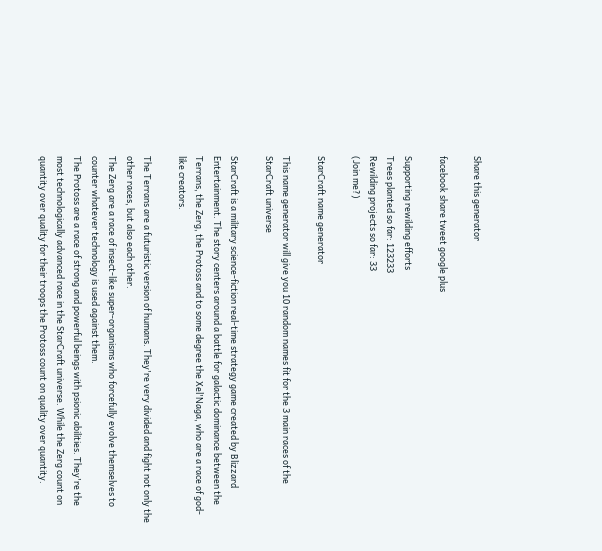Share this generator

facebook share tweet google plus

Supporting rewilding efforts
Trees planted so far: 123233
Rewilding projects so far: 33
(Join me?)

StarCraft name generator

This name generator will give you 10 random names fit for the 3 main races of the StarCraft universe

StarCraft is a military science-fiction real-time strategy game created by Blizzard Entertainment. The story centers around a battle for galactic dominance between the Terrans, the Zerg, the Protoss and to some degree the Xel'Naga, who are a race of god-like creators.

The Terrans are a futuristic version of humans. They're very divided and fight not only the other races, but also each other.
The Zerg are a race of insect-like super-organisms who forcefully evolve themselves to counter whatever technology is used against them.
The Protoss are a race of strong and powerful beings with psionic abilities. They're the most technologically advanced race in the StarCraft universe. While the Zerg count on quantity over quality for their troops the Protoss count on quality over quantity.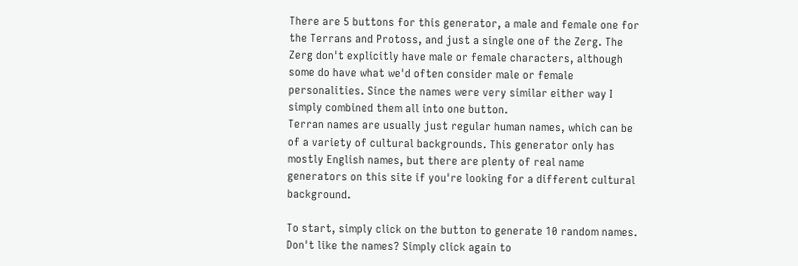There are 5 buttons for this generator, a male and female one for the Terrans and Protoss, and just a single one of the Zerg. The Zerg don't explicitly have male or female characters, although some do have what we'd often consider male or female personalities. Since the names were very similar either way I simply combined them all into one button.
Terran names are usually just regular human names, which can be of a variety of cultural backgrounds. This generator only has mostly English names, but there are plenty of real name generators on this site if you're looking for a different cultural background.

To start, simply click on the button to generate 10 random names. Don't like the names? Simply click again to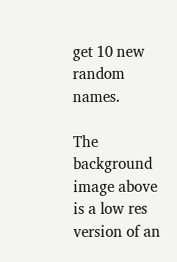get 10 new random names.

The background image above is a low res version of an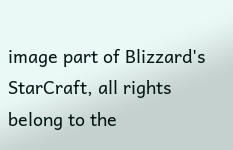image part of Blizzard's StarCraft, all rights belong to the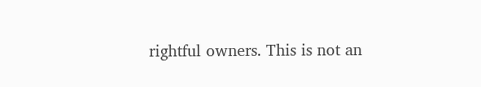rightful owners. This is not an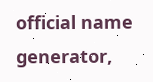official name generator,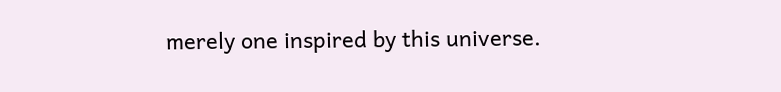merely one inspired by this universe.